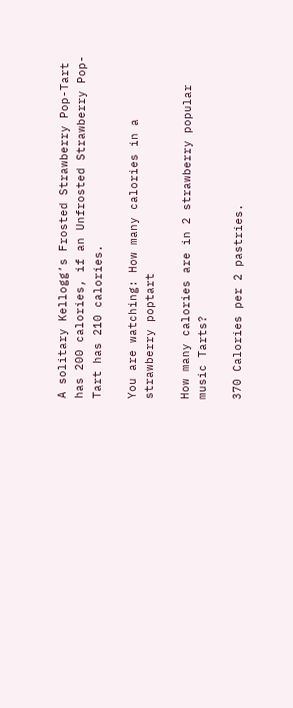A solitary Kellogg’s Frosted Strawberry Pop-Tart has 200 calories, if an Unfrosted Strawberry Pop-Tart has 210 calories.

You are watching: How many calories in a strawberry poptart

How many calories are in 2 strawberry popular music Tarts?

370 Calories per 2 pastries.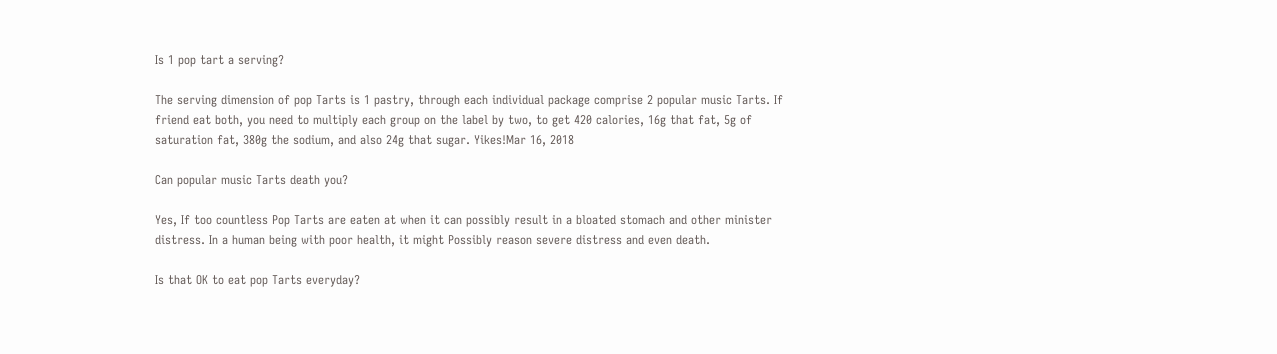Is 1 pop tart a serving?

The serving dimension of pop Tarts is 1 pastry, through each individual package comprise 2 popular music Tarts. If friend eat both, you need to multiply each group on the label by two, to get 420 calories, 16g that fat, 5g of saturation fat, 380g the sodium, and also 24g that sugar. Yikes!Mar 16, 2018

Can popular music Tarts death you?

Yes, If too countless Pop Tarts are eaten at when it can possibly result in a bloated stomach and other minister distress. In a human being with poor health, it might Possibly reason severe distress and even death.

Is that OK to eat pop Tarts everyday?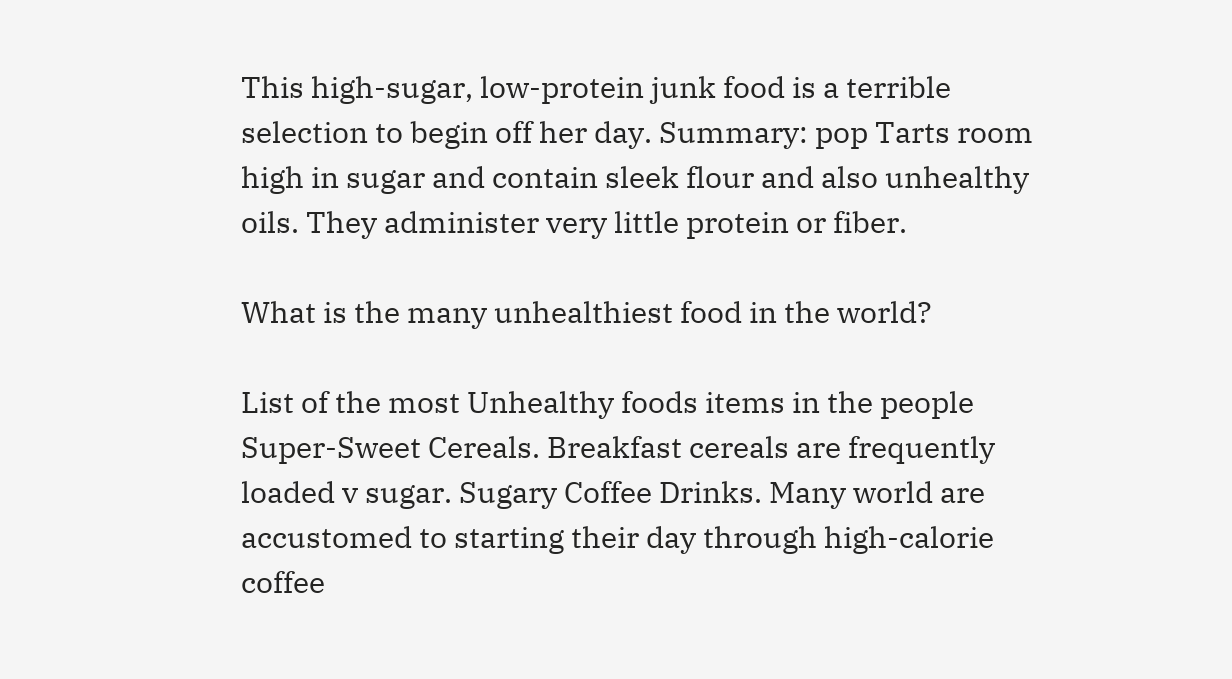This high-sugar, low-protein junk food is a terrible selection to begin off her day. Summary: pop Tarts room high in sugar and contain sleek flour and also unhealthy oils. They administer very little protein or fiber.

What is the many unhealthiest food in the world?

List of the most Unhealthy foods items in the people Super-Sweet Cereals. Breakfast cereals are frequently loaded v sugar. Sugary Coffee Drinks. Many world are accustomed to starting their day through high-calorie coffee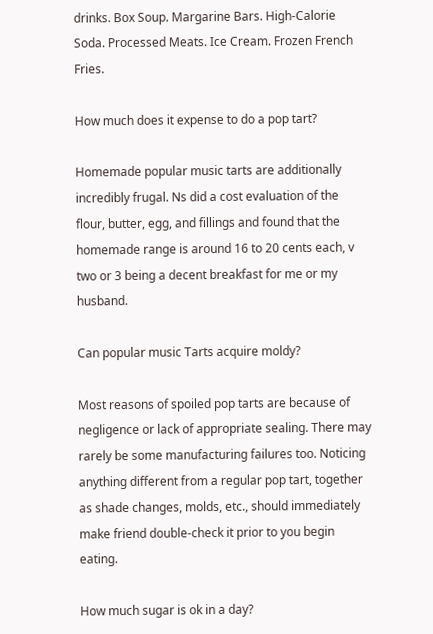drinks. Box Soup. Margarine Bars. High-Calorie Soda. Processed Meats. Ice Cream. Frozen French Fries.

How much does it expense to do a pop tart?

Homemade popular music tarts are additionally incredibly frugal. Ns did a cost evaluation of the flour, butter, egg, and fillings and found that the homemade range is around 16 to 20 cents each, v two or 3 being a decent breakfast for me or my husband.

Can popular music Tarts acquire moldy?

Most reasons of spoiled pop tarts are because of negligence or lack of appropriate sealing. There may rarely be some manufacturing failures too. Noticing anything different from a regular pop tart, together as shade changes, molds, etc., should immediately make friend double-check it prior to you begin eating.

How much sugar is ok in a day?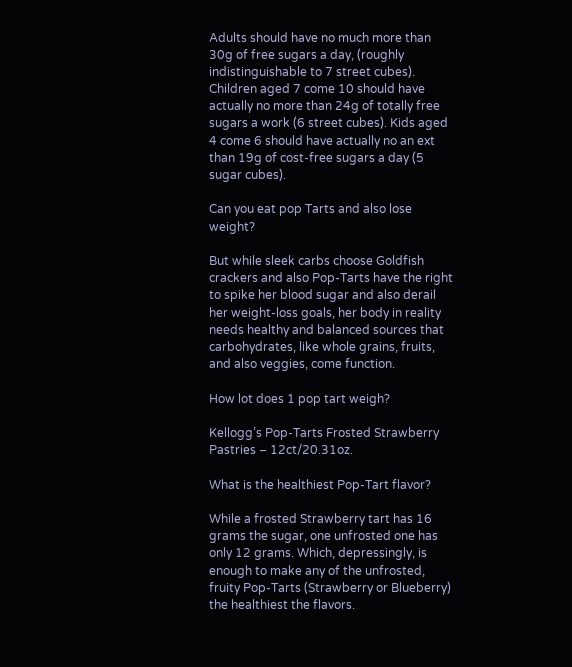Adults should have no much more than 30g of free sugars a day, (roughly indistinguishable to 7 street cubes). Children aged 7 come 10 should have actually no more than 24g of totally free sugars a work (6 street cubes). Kids aged 4 come 6 should have actually no an ext than 19g of cost-free sugars a day (5 sugar cubes).

Can you eat pop Tarts and also lose weight?

But while sleek carbs choose Goldfish crackers and also Pop-Tarts have the right to spike her blood sugar and also derail her weight-loss goals, her body in reality needs healthy and balanced sources that carbohydrates, like whole grains, fruits, and also veggies, come function.

How lot does 1 pop tart weigh?

Kellogg’s Pop-Tarts Frosted Strawberry Pastries – 12ct/20.31oz.

What is the healthiest Pop-Tart flavor?

While a frosted Strawberry tart has 16 grams the sugar, one unfrosted one has only 12 grams. Which, depressingly, is enough to make any of the unfrosted, fruity Pop-Tarts (Strawberry or Blueberry) the healthiest the flavors.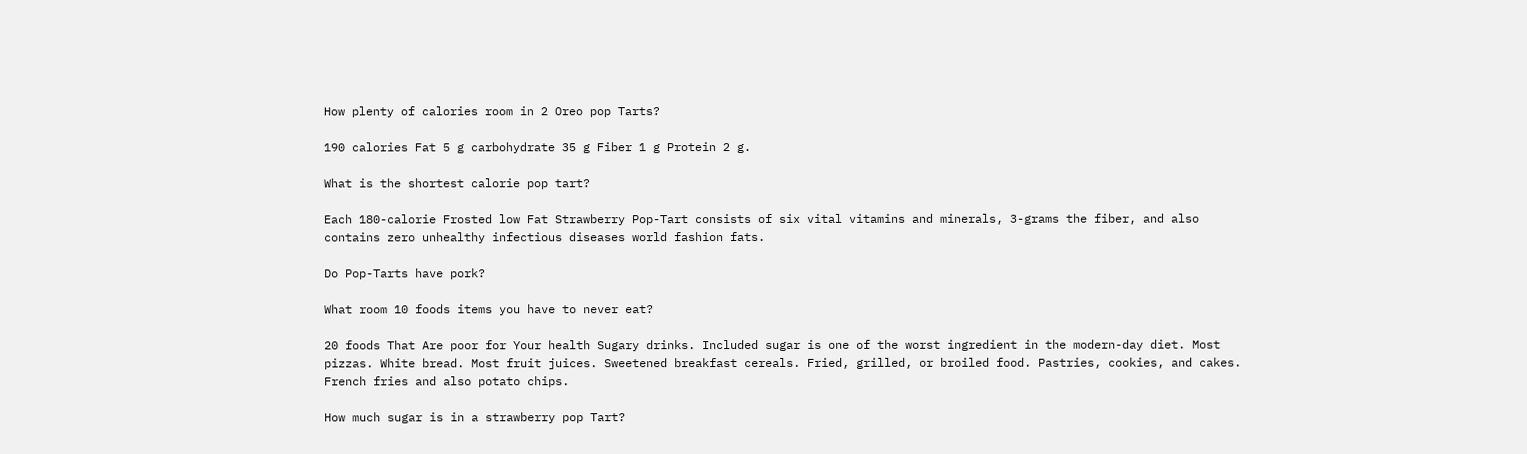How plenty of calories room in 2 Oreo pop Tarts?

190 calories Fat 5 g carbohydrate 35 g Fiber 1 g Protein 2 g.

What is the shortest calorie pop tart?

Each 180-calorie Frosted low Fat Strawberry Pop-Tart consists of six vital vitamins and minerals, 3-grams the fiber, and also contains zero unhealthy infectious diseases world fashion fats.

Do Pop-Tarts have pork?

What room 10 foods items you have to never eat?

20 foods That Are poor for Your health Sugary drinks. Included sugar is one of the worst ingredient in the modern-day diet. Most pizzas. White bread. Most fruit juices. Sweetened breakfast cereals. Fried, grilled, or broiled food. Pastries, cookies, and cakes. French fries and also potato chips.

How much sugar is in a strawberry pop Tart?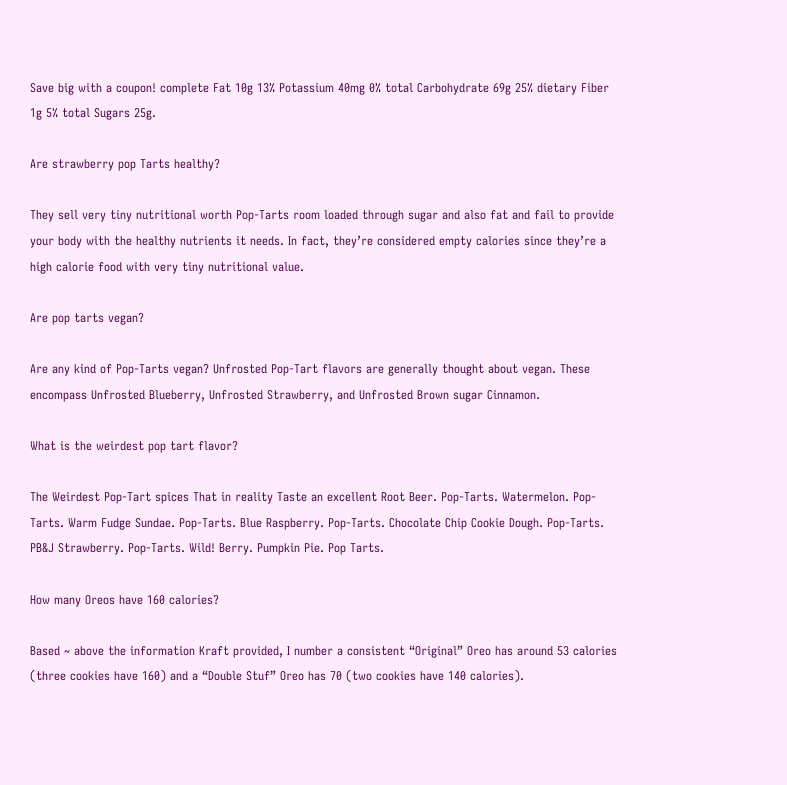Save big with a coupon! complete Fat 10g 13% Potassium 40mg 0% total Carbohydrate 69g 25% dietary Fiber 1g 5% total Sugars 25g.

Are strawberry pop Tarts healthy?

They sell very tiny nutritional worth Pop-Tarts room loaded through sugar and also fat and fail to provide your body with the healthy nutrients it needs. In fact, they’re considered empty calories since they’re a high calorie food with very tiny nutritional value.

Are pop tarts vegan?

Are any kind of Pop-Tarts vegan? Unfrosted Pop-Tart flavors are generally thought about vegan. These encompass Unfrosted Blueberry, Unfrosted Strawberry, and Unfrosted Brown sugar Cinnamon.

What is the weirdest pop tart flavor?

The Weirdest Pop-Tart spices That in reality Taste an excellent Root Beer. Pop-Tarts. Watermelon. Pop-Tarts. Warm Fudge Sundae. Pop-Tarts. Blue Raspberry. Pop-Tarts. Chocolate Chip Cookie Dough. Pop-Tarts. PB&J Strawberry. Pop-Tarts. Wild! Berry. Pumpkin Pie. Pop Tarts.

How many Oreos have 160 calories?

Based ~ above the information Kraft provided, I number a consistent “Original” Oreo has around 53 calories (three cookies have 160) and a “Double Stuf” Oreo has 70 (two cookies have 140 calories).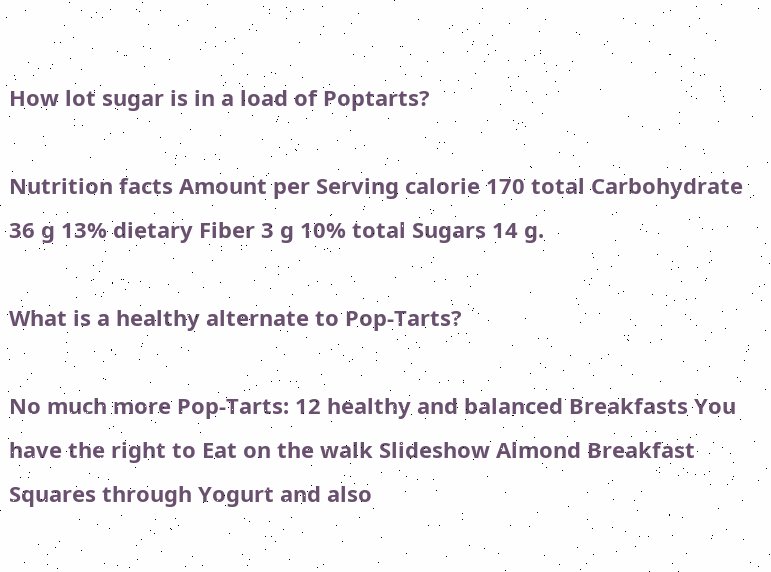How lot sugar is in a load of Poptarts?

Nutrition facts Amount per Serving calorie 170 total Carbohydrate 36 g 13% dietary Fiber 3 g 10% total Sugars 14 g.

What is a healthy alternate to Pop-Tarts?

No much more Pop-Tarts: 12 healthy and balanced Breakfasts You have the right to Eat on the walk Slideshow Almond Breakfast Squares through Yogurt and also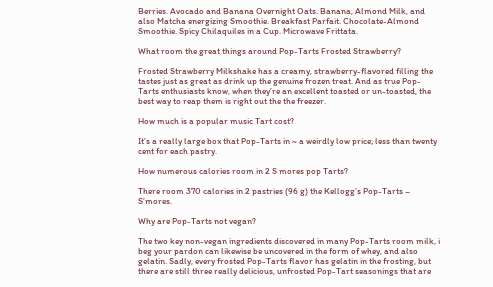Berries. Avocado and Banana Overnight Oats. Banana, Almond Milk, and also Matcha energizing Smoothie. Breakfast Parfait. Chocolate-Almond Smoothie. Spicy Chilaquiles in a Cup. Microwave Frittata.

What room the great things around Pop-Tarts Frosted Strawberry?

Frosted Strawberry Milkshake has a creamy, strawberry-flavored filling the tastes just as great as drink up the genuine frozen treat. And as true Pop-Tarts enthusiasts know, when they’re an excellent toasted or un-toasted, the best way to reap them is right out the the freezer.

How much is a popular music Tart cost?

It’s a really large box that Pop-Tarts in ~ a weirdly low price; less than twenty cent for each pastry.

How numerous calories room in 2 S mores pop Tarts?

There room 370 calories in 2 pastries (96 g) the Kellogg’s Pop-Tarts – S’mores.

Why are Pop-Tarts not vegan?

The two key non-vegan ingredients discovered in many Pop-Tarts room milk, i beg your pardon can likewise be uncovered in the form of whey, and also gelatin. Sadly, every frosted Pop-Tarts flavor has gelatin in the frosting, but there are still three really delicious, unfrosted Pop-Tart seasonings that are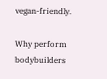vegan-friendly.

Why perform bodybuilders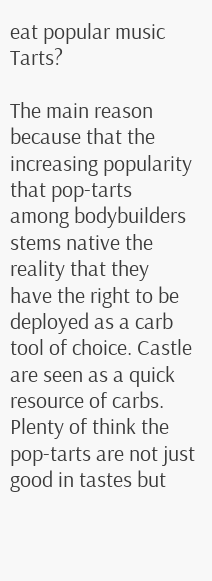eat popular music Tarts?

The main reason because that the increasing popularity that pop-tarts among bodybuilders stems native the reality that they have the right to be deployed as a carb tool of choice. Castle are seen as a quick resource of carbs. Plenty of think the pop-tarts are not just good in tastes but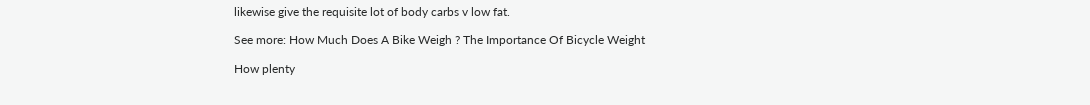likewise give the requisite lot of body carbs v low fat.

See more: How Much Does A Bike Weigh ? The Importance Of Bicycle Weight

How plenty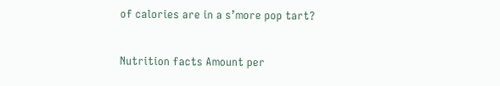of calories are in a s’more pop tart?

Nutrition facts Amount per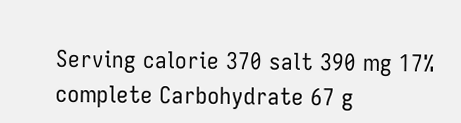Serving calorie 370 salt 390 mg 17% complete Carbohydrate 67 g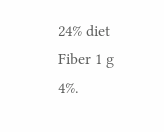24% diet Fiber 1 g 4%.